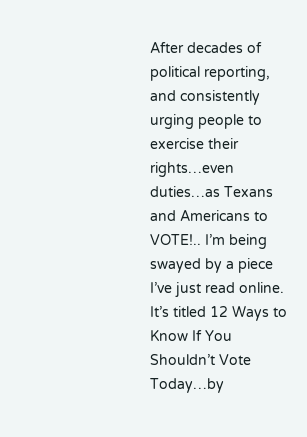After decades of political reporting, and consistently urging people to exercise their rights…even duties…as Texans and Americans to VOTE!.. I’m being swayed by a piece I’ve just read online. It’s titled 12 Ways to Know If You Shouldn’t Vote Today…by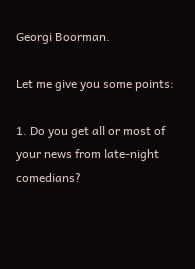Georgi Boorman.

Let me give you some points:

1. Do you get all or most of your news from late-night comedians?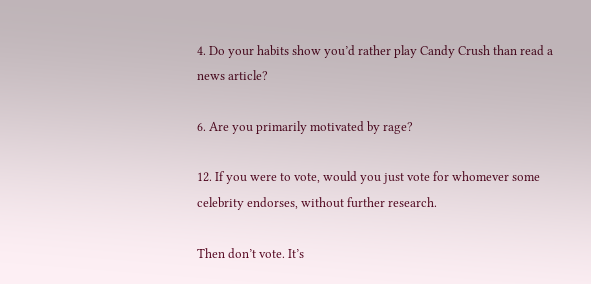4. Do your habits show you’d rather play Candy Crush than read a news article?

6. Are you primarily motivated by rage?

12. If you were to vote, would you just vote for whomever some celebrity endorses, without further research.

Then don’t vote. It’s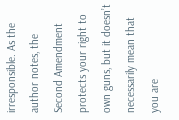irresponsible. As the author notes, the Second Amendment protects your right to own guns, but it doesn’t necessarily mean that you are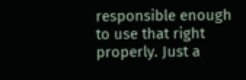responsible enough to use that right properly. Just a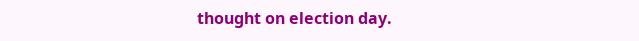thought on election day.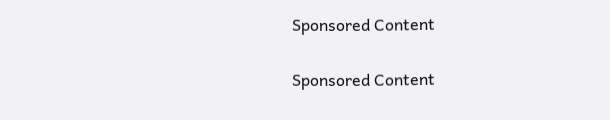Sponsored Content

Sponsored Content